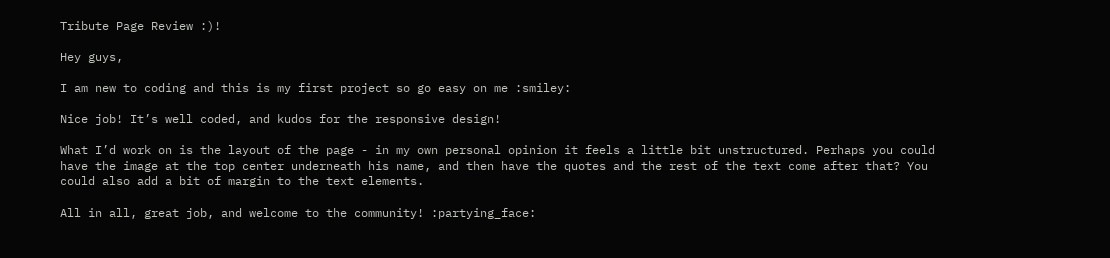Tribute Page Review :)!

Hey guys,

I am new to coding and this is my first project so go easy on me :smiley:

Nice job! It’s well coded, and kudos for the responsive design!

What I’d work on is the layout of the page - in my own personal opinion it feels a little bit unstructured. Perhaps you could have the image at the top center underneath his name, and then have the quotes and the rest of the text come after that? You could also add a bit of margin to the text elements.

All in all, great job, and welcome to the community! :partying_face: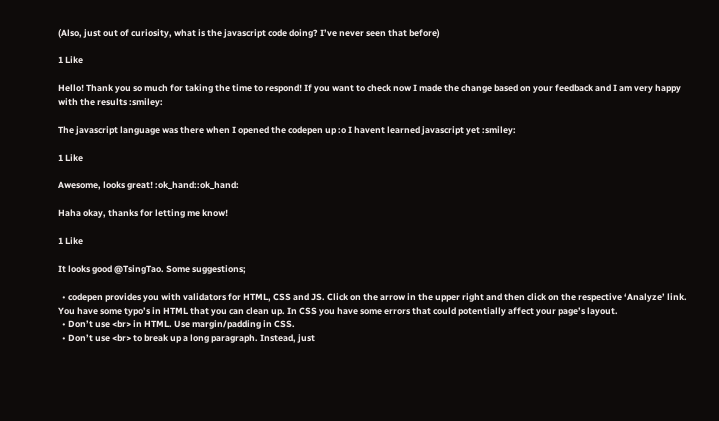(Also, just out of curiosity, what is the javascript code doing? I’ve never seen that before)

1 Like

Hello! Thank you so much for taking the time to respond! If you want to check now I made the change based on your feedback and I am very happy with the results :smiley:

The javascript language was there when I opened the codepen up :o I havent learned javascript yet :smiley:

1 Like

Awesome, looks great! :ok_hand::ok_hand:

Haha okay, thanks for letting me know!

1 Like

It looks good @TsingTao. Some suggestions;

  • codepen provides you with validators for HTML, CSS and JS. Click on the arrow in the upper right and then click on the respective ‘Analyze’ link. You have some typo’s in HTML that you can clean up. In CSS you have some errors that could potentially affect your page’s layout.
  • Don’t use <br> in HTML. Use margin/padding in CSS.
  • Don’t use <br> to break up a long paragraph. Instead, just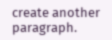create another paragraph.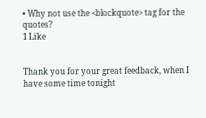• Why not use the <blockquote> tag for the quotes?
1 Like


Thank you for your great feedback, when I have some time tonight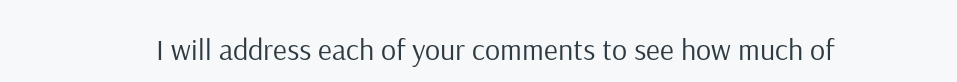I will address each of your comments to see how much of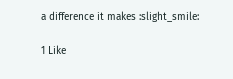a difference it makes :slight_smile:

1 Like